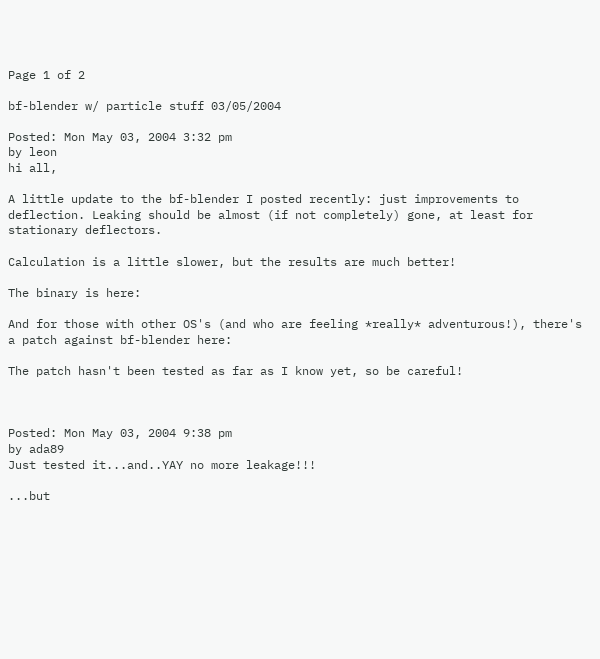Page 1 of 2

bf-blender w/ particle stuff 03/05/2004

Posted: Mon May 03, 2004 3:32 pm
by leon
hi all,

A little update to the bf-blender I posted recently: just improvements to deflection. Leaking should be almost (if not completely) gone, at least for stationary deflectors.

Calculation is a little slower, but the results are much better!

The binary is here:

And for those with other OS's (and who are feeling *really* adventurous!), there's a patch against bf-blender here:

The patch hasn't been tested as far as I know yet, so be careful!



Posted: Mon May 03, 2004 9:38 pm
by ada89
Just tested it...and..YAY no more leakage!!!

...but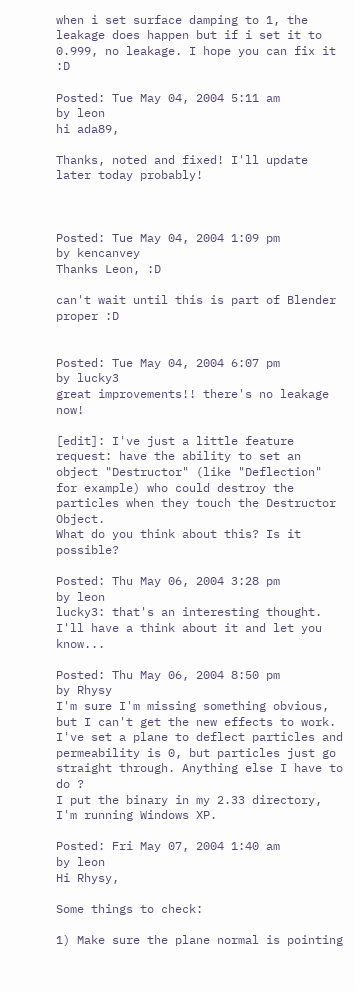when i set surface damping to 1, the leakage does happen but if i set it to 0.999, no leakage. I hope you can fix it :D

Posted: Tue May 04, 2004 5:11 am
by leon
hi ada89,

Thanks, noted and fixed! I'll update later today probably!



Posted: Tue May 04, 2004 1:09 pm
by kencanvey
Thanks Leon, :D

can't wait until this is part of Blender proper :D


Posted: Tue May 04, 2004 6:07 pm
by lucky3
great improvements!! there's no leakage now!

[edit]: I've just a little feature request: have the ability to set an object "Destructor" (like "Deflection" for example) who could destroy the particles when they touch the Destructor Object.
What do you think about this? Is it possible?

Posted: Thu May 06, 2004 3:28 pm
by leon
lucky3: that's an interesting thought. I'll have a think about it and let you know...

Posted: Thu May 06, 2004 8:50 pm
by Rhysy
I'm sure I'm missing something obvious, but I can't get the new effects to work. I've set a plane to deflect particles and permeability is 0, but particles just go straight through. Anything else I have to do ?
I put the binary in my 2.33 directory, I'm running Windows XP.

Posted: Fri May 07, 2004 1:40 am
by leon
Hi Rhysy,

Some things to check:

1) Make sure the plane normal is pointing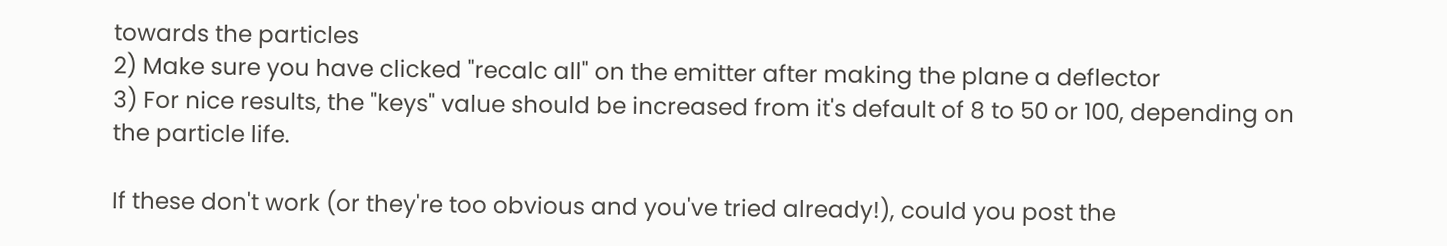towards the particles
2) Make sure you have clicked "recalc all" on the emitter after making the plane a deflector
3) For nice results, the "keys" value should be increased from it's default of 8 to 50 or 100, depending on the particle life.

If these don't work (or they're too obvious and you've tried already!), could you post the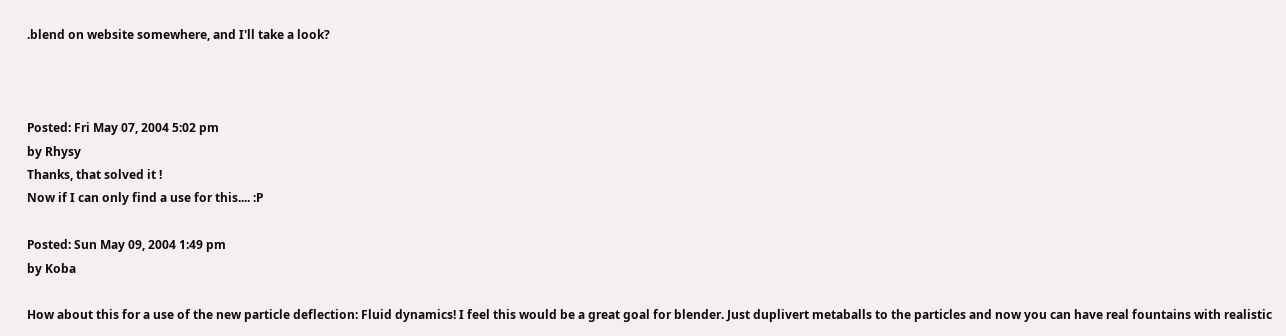.blend on website somewhere, and I'll take a look?



Posted: Fri May 07, 2004 5:02 pm
by Rhysy
Thanks, that solved it !
Now if I can only find a use for this.... :P

Posted: Sun May 09, 2004 1:49 pm
by Koba

How about this for a use of the new particle deflection: Fluid dynamics! I feel this would be a great goal for blender. Just duplivert metaballs to the particles and now you can have real fountains with realistic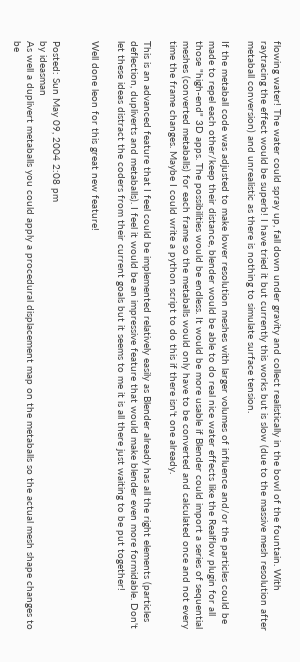flowing water! The water could spray up, fall down under gravity and collect realistically in the bowl of the fountain. With raytracing the effect would be superb! I have tried it but currently this works but is slow (due to the massive mesh resolution after metaball conversion) and unrealistic as there is nothing to simulate surface tension.

If the metaball code was adjusted to make lower resolution meshes with larger volumes of influence and/or the particles could be made to repel each other/keep their distance, blender would be able to do real nice water effects like the Realflow plugin for all those "high-end" 3D apps. The possibilities would be endless. It would be more usable if Blender could import a series of sequential meshes (converted metaballs) for each frame so the metaballs would only have to be converted and calculated once and not every time the frame changes. Maybe I could write a python script to do this if there isn't one already.

This is an advanced feature that I feel could be implemented relatively easily as Blender already has all the right elements (particles deflection, dupliverts and metaballs). I feel it would be an impressive feature that would make blender even more formidable. Don't let these ideas distract the coders from their current goals but it seems to me it is all there just waiting to be put together!

Well done leon for this great new feature!


Posted: Sun May 09, 2004 2:08 pm
by ideasman
As well a duplivert metaballs you could apply a procedural displacement map on the metaballs so the actual mesh shape changes to be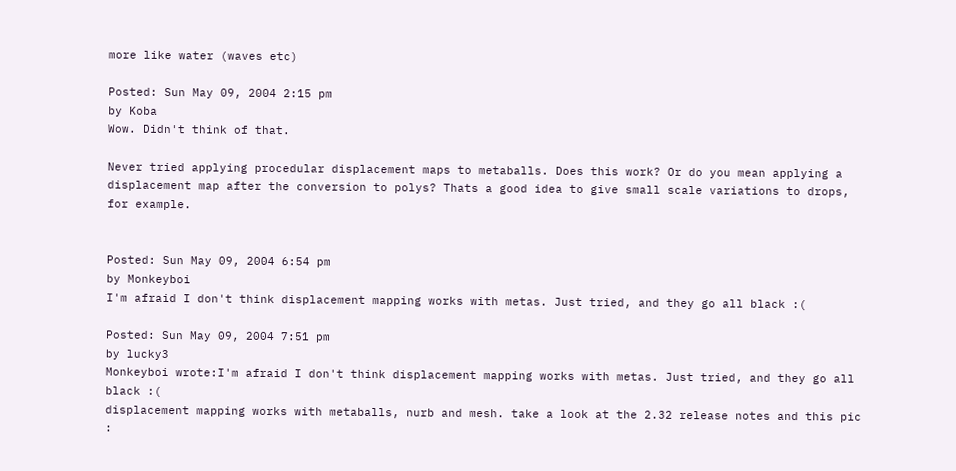more like water (waves etc)

Posted: Sun May 09, 2004 2:15 pm
by Koba
Wow. Didn't think of that.

Never tried applying procedular displacement maps to metaballs. Does this work? Or do you mean applying a displacement map after the conversion to polys? Thats a good idea to give small scale variations to drops, for example.


Posted: Sun May 09, 2004 6:54 pm
by Monkeyboi
I'm afraid I don't think displacement mapping works with metas. Just tried, and they go all black :(

Posted: Sun May 09, 2004 7:51 pm
by lucky3
Monkeyboi wrote:I'm afraid I don't think displacement mapping works with metas. Just tried, and they go all black :(
displacement mapping works with metaballs, nurb and mesh. take a look at the 2.32 release notes and this pic :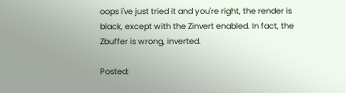oops i've just tried it and you're right, the render is black, except with the Zinvert enabled. In fact, the Zbuffer is wrong, inverted.

Posted: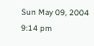Sun May 09, 2004 9:14 pm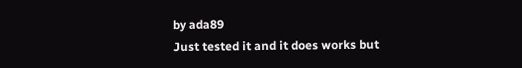by ada89
Just tested it and it does works but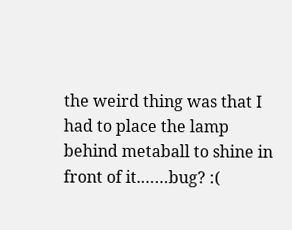the weird thing was that I had to place the lamp behind metaball to shine in front of it.……bug? :(